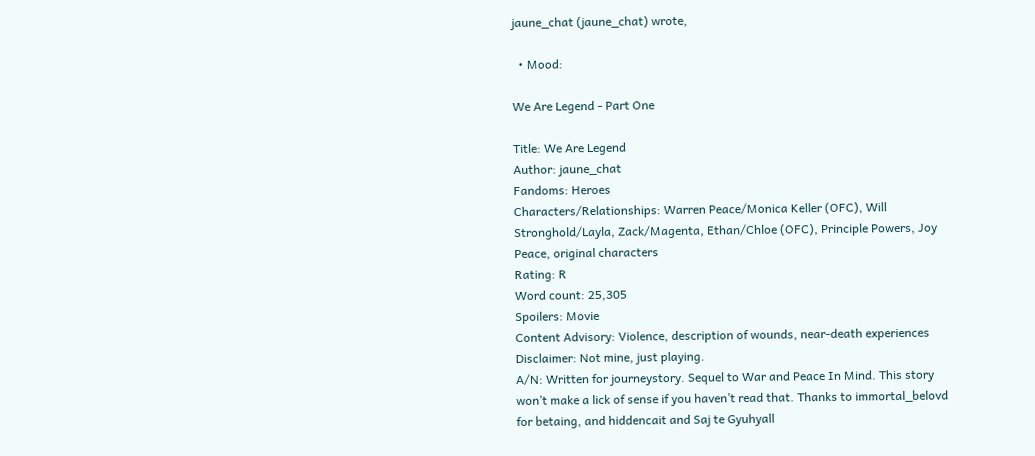jaune_chat (jaune_chat) wrote,

  • Mood:

We Are Legend - Part One

Title: We Are Legend
Author: jaune_chat
Fandoms: Heroes
Characters/Relationships: Warren Peace/Monica Keller (OFC), Will Stronghold/Layla, Zack/Magenta, Ethan/Chloe (OFC), Principle Powers, Joy Peace, original characters
Rating: R
Word count: 25,305
Spoilers: Movie
Content Advisory: Violence, description of wounds, near-death experiences
Disclaimer: Not mine, just playing.
A/N: Written for journeystory. Sequel to War and Peace In Mind. This story won’t make a lick of sense if you haven’t read that. Thanks to immortal_belovd for betaing, and hiddencait and Saj te Gyuhyall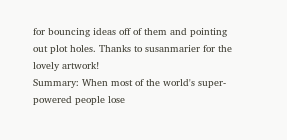for bouncing ideas off of them and pointing out plot holes. Thanks to susanmarier for the lovely artwork!
Summary: When most of the world's super-powered people lose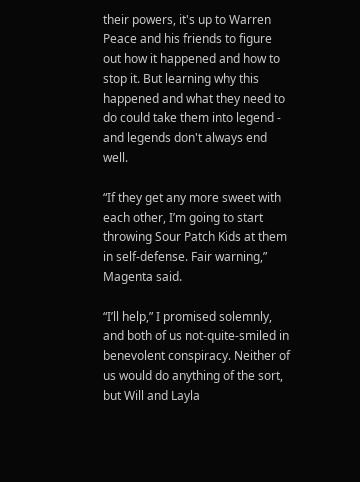their powers, it's up to Warren Peace and his friends to figure out how it happened and how to stop it. But learning why this happened and what they need to do could take them into legend - and legends don't always end well.

“If they get any more sweet with each other, I’m going to start throwing Sour Patch Kids at them in self-defense. Fair warning,” Magenta said.

“I’ll help,” I promised solemnly, and both of us not-quite-smiled in benevolent conspiracy. Neither of us would do anything of the sort, but Will and Layla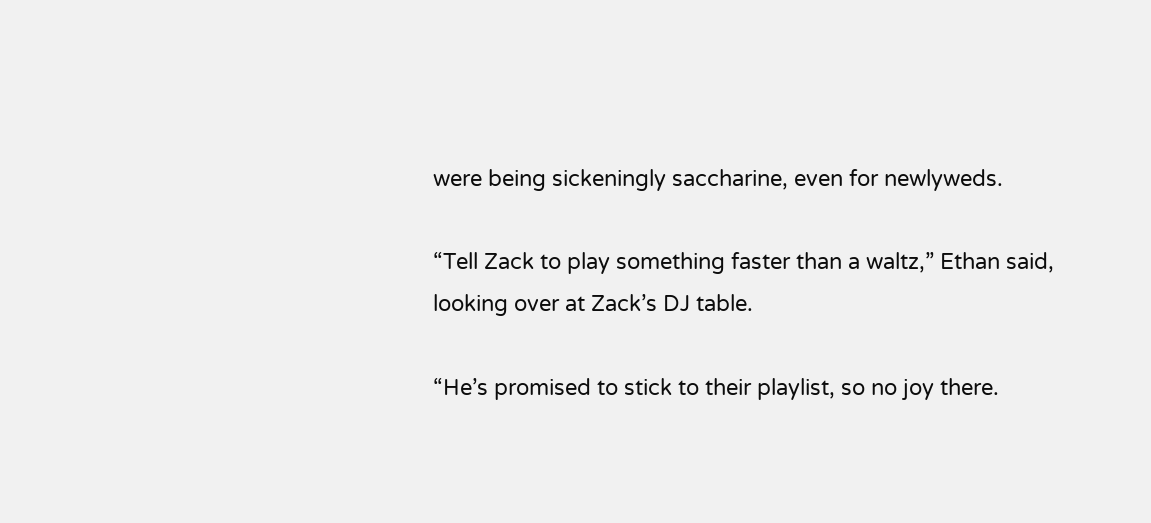were being sickeningly saccharine, even for newlyweds.

“Tell Zack to play something faster than a waltz,” Ethan said, looking over at Zack’s DJ table.

“He’s promised to stick to their playlist, so no joy there.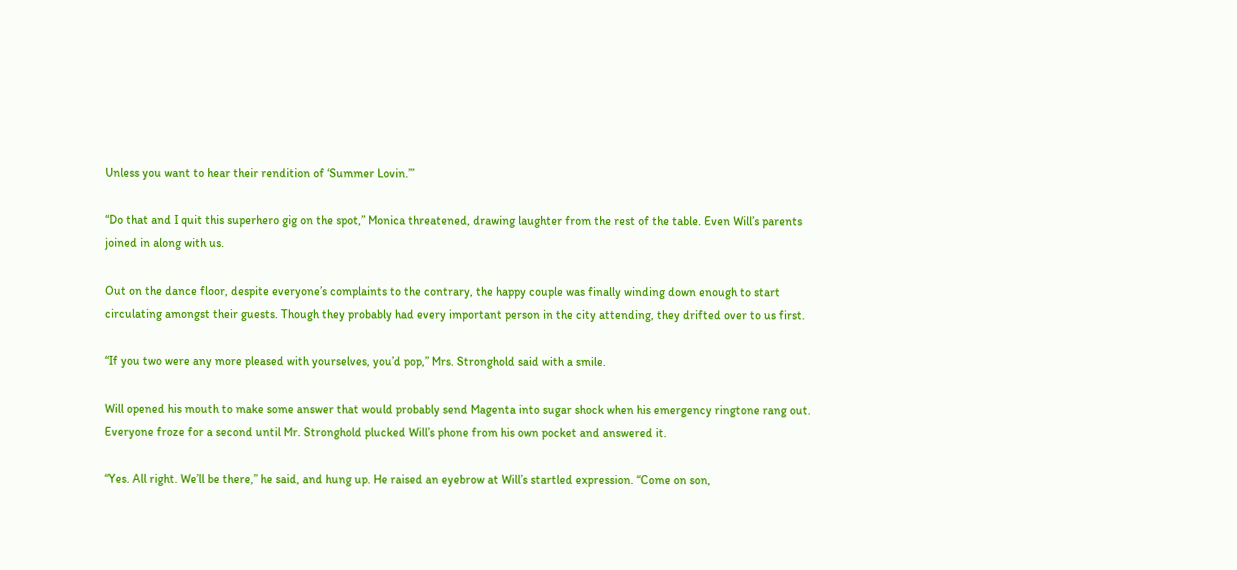Unless you want to hear their rendition of ‘Summer Lovin.’”

“Do that and I quit this superhero gig on the spot,” Monica threatened, drawing laughter from the rest of the table. Even Will’s parents joined in along with us.

Out on the dance floor, despite everyone’s complaints to the contrary, the happy couple was finally winding down enough to start circulating amongst their guests. Though they probably had every important person in the city attending, they drifted over to us first.

“If you two were any more pleased with yourselves, you’d pop,” Mrs. Stronghold said with a smile.

Will opened his mouth to make some answer that would probably send Magenta into sugar shock when his emergency ringtone rang out. Everyone froze for a second until Mr. Stronghold plucked Will’s phone from his own pocket and answered it.

“Yes. All right. We’ll be there,” he said, and hung up. He raised an eyebrow at Will’s startled expression. “Come on son,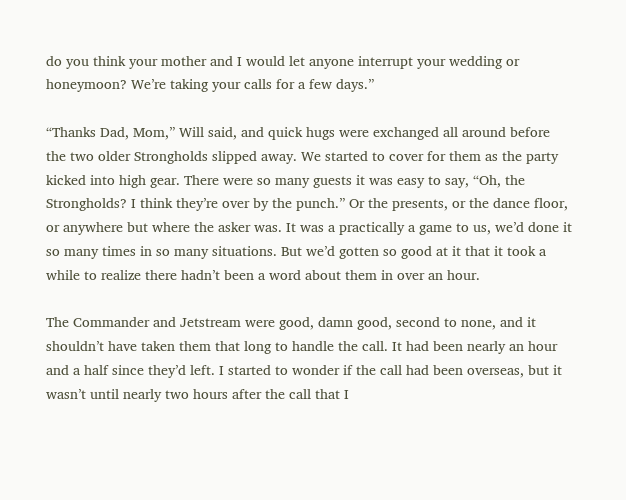do you think your mother and I would let anyone interrupt your wedding or honeymoon? We’re taking your calls for a few days.”

“Thanks Dad, Mom,” Will said, and quick hugs were exchanged all around before the two older Strongholds slipped away. We started to cover for them as the party kicked into high gear. There were so many guests it was easy to say, “Oh, the Strongholds? I think they’re over by the punch.” Or the presents, or the dance floor, or anywhere but where the asker was. It was a practically a game to us, we’d done it so many times in so many situations. But we’d gotten so good at it that it took a while to realize there hadn’t been a word about them in over an hour.

The Commander and Jetstream were good, damn good, second to none, and it shouldn’t have taken them that long to handle the call. It had been nearly an hour and a half since they’d left. I started to wonder if the call had been overseas, but it wasn’t until nearly two hours after the call that I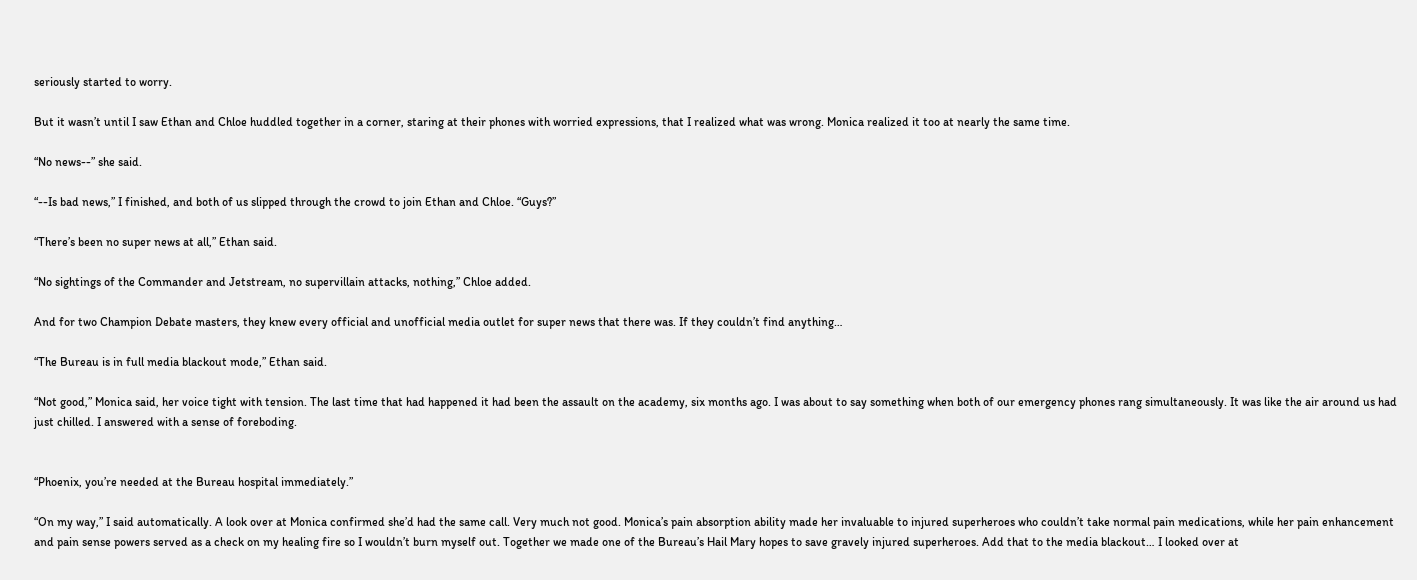seriously started to worry.

But it wasn’t until I saw Ethan and Chloe huddled together in a corner, staring at their phones with worried expressions, that I realized what was wrong. Monica realized it too at nearly the same time.

“No news--” she said.

“--Is bad news,” I finished, and both of us slipped through the crowd to join Ethan and Chloe. “Guys?”

“There’s been no super news at all,” Ethan said.

“No sightings of the Commander and Jetstream, no supervillain attacks, nothing,” Chloe added.

And for two Champion Debate masters, they knew every official and unofficial media outlet for super news that there was. If they couldn’t find anything…

“The Bureau is in full media blackout mode,” Ethan said.

“Not good,” Monica said, her voice tight with tension. The last time that had happened it had been the assault on the academy, six months ago. I was about to say something when both of our emergency phones rang simultaneously. It was like the air around us had just chilled. I answered with a sense of foreboding.


“Phoenix, you’re needed at the Bureau hospital immediately.”

“On my way,” I said automatically. A look over at Monica confirmed she’d had the same call. Very much not good. Monica’s pain absorption ability made her invaluable to injured superheroes who couldn’t take normal pain medications, while her pain enhancement and pain sense powers served as a check on my healing fire so I wouldn’t burn myself out. Together we made one of the Bureau’s Hail Mary hopes to save gravely injured superheroes. Add that to the media blackout… I looked over at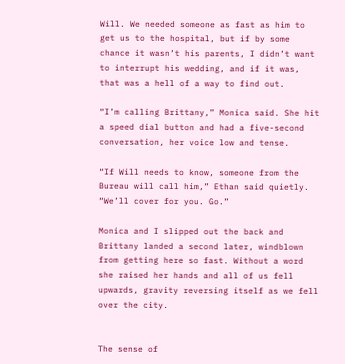Will. We needed someone as fast as him to get us to the hospital, but if by some chance it wasn’t his parents, I didn’t want to interrupt his wedding, and if it was, that was a hell of a way to find out.

“I’m calling Brittany,” Monica said. She hit a speed dial button and had a five-second conversation, her voice low and tense.

“If Will needs to know, someone from the Bureau will call him,” Ethan said quietly. “We’ll cover for you. Go.”

Monica and I slipped out the back and Brittany landed a second later, windblown from getting here so fast. Without a word she raised her hands and all of us fell upwards, gravity reversing itself as we fell over the city.


The sense of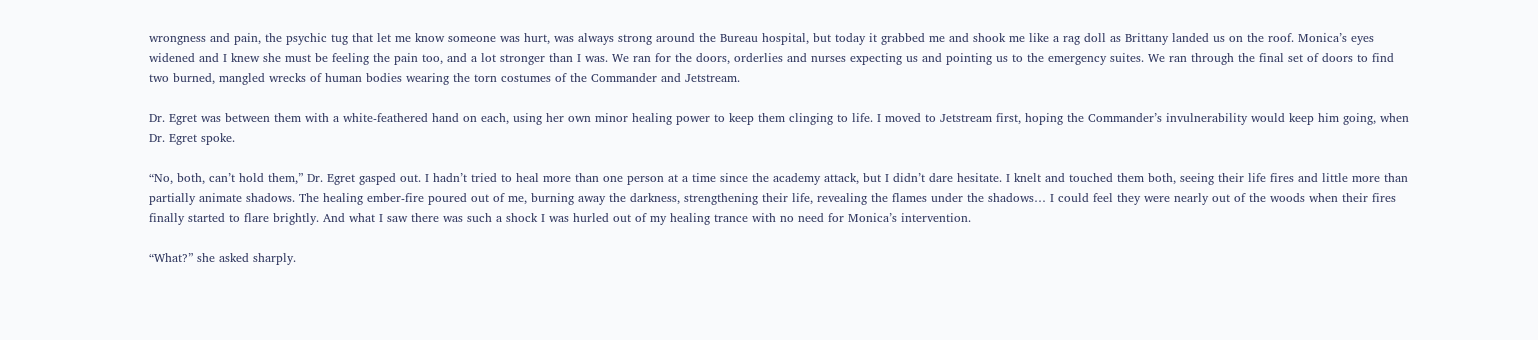wrongness and pain, the psychic tug that let me know someone was hurt, was always strong around the Bureau hospital, but today it grabbed me and shook me like a rag doll as Brittany landed us on the roof. Monica’s eyes widened and I knew she must be feeling the pain too, and a lot stronger than I was. We ran for the doors, orderlies and nurses expecting us and pointing us to the emergency suites. We ran through the final set of doors to find two burned, mangled wrecks of human bodies wearing the torn costumes of the Commander and Jetstream.

Dr. Egret was between them with a white-feathered hand on each, using her own minor healing power to keep them clinging to life. I moved to Jetstream first, hoping the Commander’s invulnerability would keep him going, when Dr. Egret spoke.

“No, both, can’t hold them,” Dr. Egret gasped out. I hadn’t tried to heal more than one person at a time since the academy attack, but I didn’t dare hesitate. I knelt and touched them both, seeing their life fires and little more than partially animate shadows. The healing ember-fire poured out of me, burning away the darkness, strengthening their life, revealing the flames under the shadows… I could feel they were nearly out of the woods when their fires finally started to flare brightly. And what I saw there was such a shock I was hurled out of my healing trance with no need for Monica’s intervention.

“What?” she asked sharply.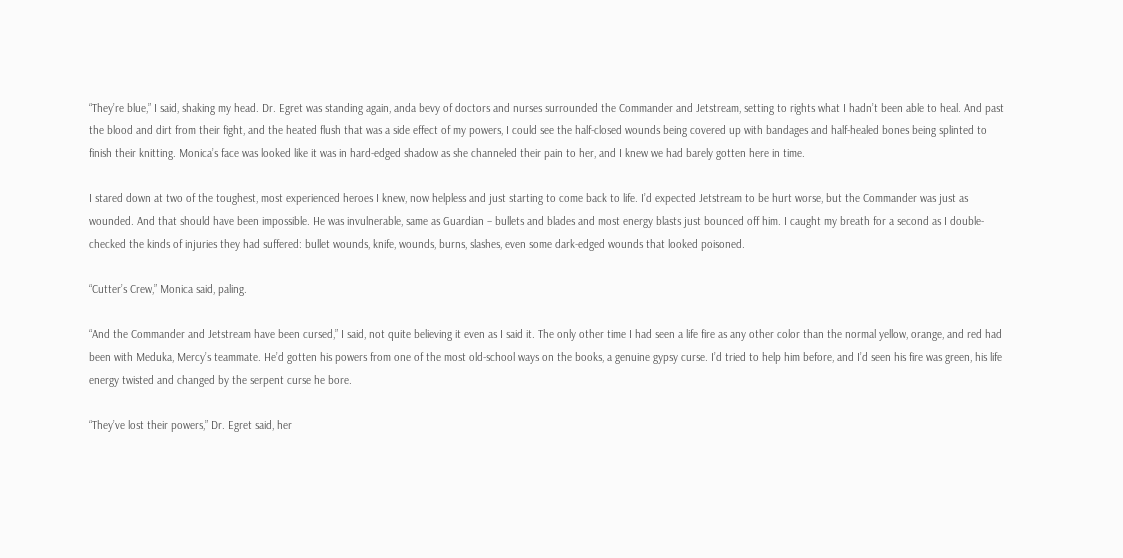“They’re blue,” I said, shaking my head. Dr. Egret was standing again, anda bevy of doctors and nurses surrounded the Commander and Jetstream, setting to rights what I hadn’t been able to heal. And past the blood and dirt from their fight, and the heated flush that was a side effect of my powers, I could see the half-closed wounds being covered up with bandages and half-healed bones being splinted to finish their knitting. Monica’s face was looked like it was in hard-edged shadow as she channeled their pain to her, and I knew we had barely gotten here in time.

I stared down at two of the toughest, most experienced heroes I knew, now helpless and just starting to come back to life. I’d expected Jetstream to be hurt worse, but the Commander was just as wounded. And that should have been impossible. He was invulnerable, same as Guardian – bullets and blades and most energy blasts just bounced off him. I caught my breath for a second as I double-checked the kinds of injuries they had suffered: bullet wounds, knife, wounds, burns, slashes, even some dark-edged wounds that looked poisoned.

“Cutter’s Crew,” Monica said, paling.

“And the Commander and Jetstream have been cursed,” I said, not quite believing it even as I said it. The only other time I had seen a life fire as any other color than the normal yellow, orange, and red had been with Meduka, Mercy’s teammate. He’d gotten his powers from one of the most old-school ways on the books, a genuine gypsy curse. I’d tried to help him before, and I’d seen his fire was green, his life energy twisted and changed by the serpent curse he bore.

“They’ve lost their powers,” Dr. Egret said, her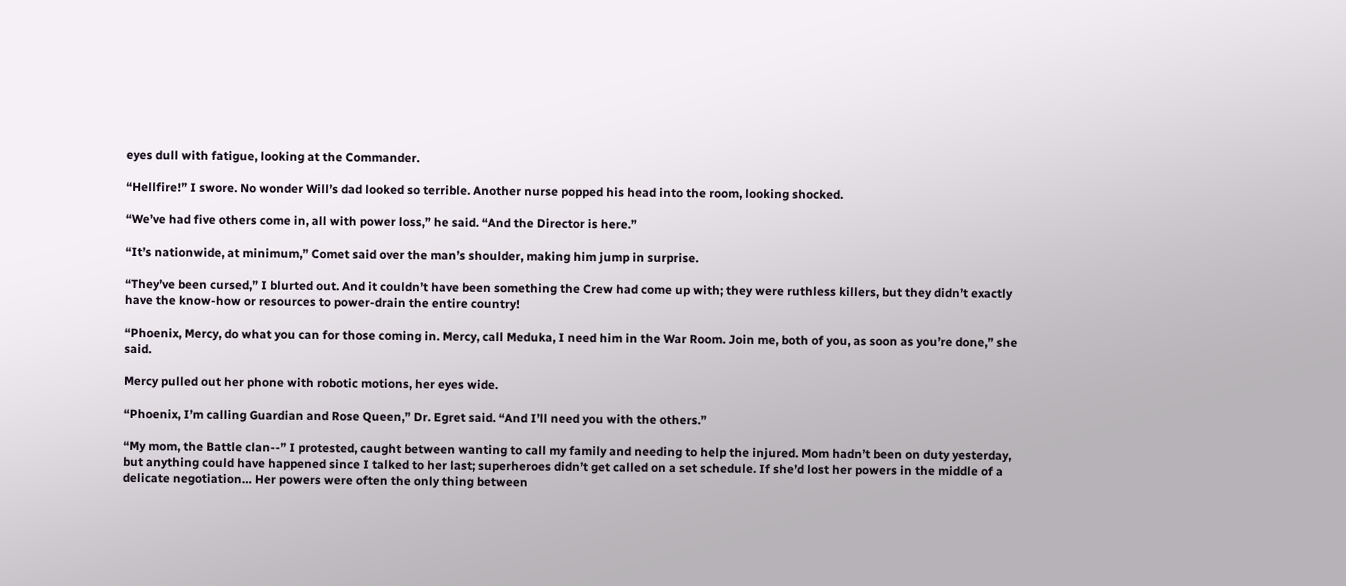eyes dull with fatigue, looking at the Commander.

“Hellfire!” I swore. No wonder Will’s dad looked so terrible. Another nurse popped his head into the room, looking shocked.

“We’ve had five others come in, all with power loss,” he said. “And the Director is here.”

“It’s nationwide, at minimum,” Comet said over the man’s shoulder, making him jump in surprise.

“They’ve been cursed,” I blurted out. And it couldn’t have been something the Crew had come up with; they were ruthless killers, but they didn’t exactly have the know-how or resources to power-drain the entire country!

“Phoenix, Mercy, do what you can for those coming in. Mercy, call Meduka, I need him in the War Room. Join me, both of you, as soon as you’re done,” she said.

Mercy pulled out her phone with robotic motions, her eyes wide.

“Phoenix, I’m calling Guardian and Rose Queen,” Dr. Egret said. “And I’ll need you with the others.”

“My mom, the Battle clan--” I protested, caught between wanting to call my family and needing to help the injured. Mom hadn’t been on duty yesterday, but anything could have happened since I talked to her last; superheroes didn’t get called on a set schedule. If she’d lost her powers in the middle of a delicate negotiation… Her powers were often the only thing between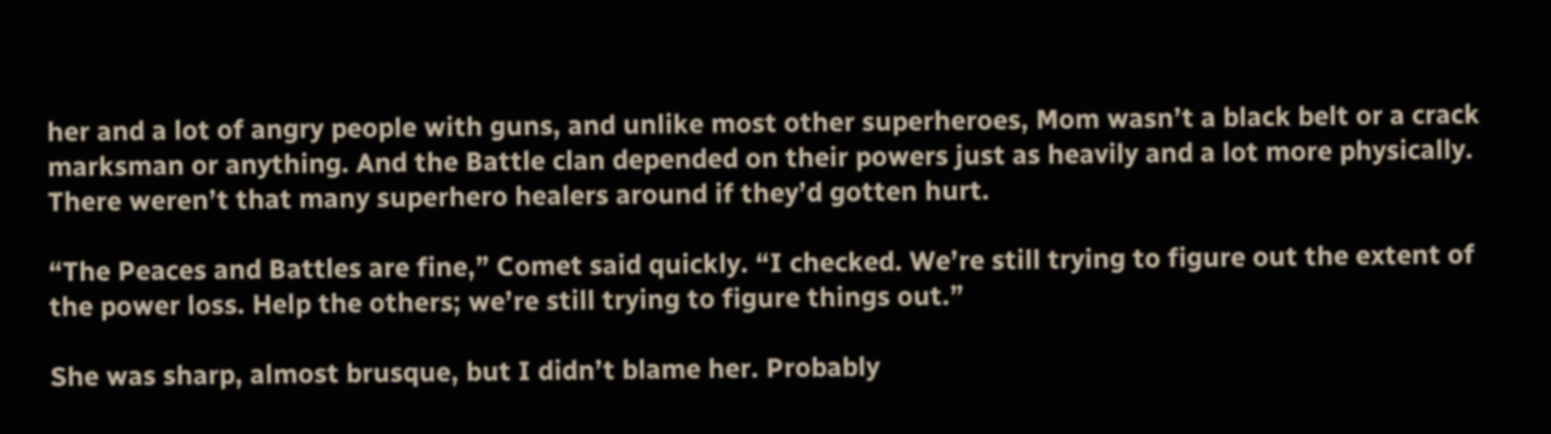her and a lot of angry people with guns, and unlike most other superheroes, Mom wasn’t a black belt or a crack marksman or anything. And the Battle clan depended on their powers just as heavily and a lot more physically. There weren’t that many superhero healers around if they’d gotten hurt.

“The Peaces and Battles are fine,” Comet said quickly. “I checked. We’re still trying to figure out the extent of the power loss. Help the others; we’re still trying to figure things out.”

She was sharp, almost brusque, but I didn’t blame her. Probably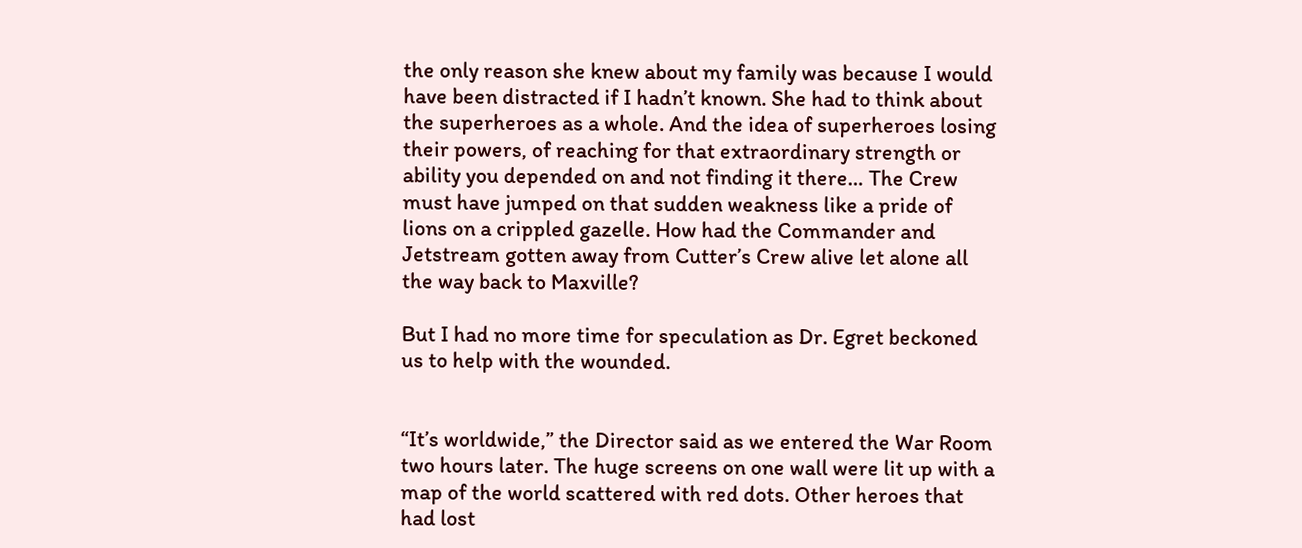the only reason she knew about my family was because I would have been distracted if I hadn’t known. She had to think about the superheroes as a whole. And the idea of superheroes losing their powers, of reaching for that extraordinary strength or ability you depended on and not finding it there… The Crew must have jumped on that sudden weakness like a pride of lions on a crippled gazelle. How had the Commander and Jetstream gotten away from Cutter’s Crew alive let alone all the way back to Maxville?

But I had no more time for speculation as Dr. Egret beckoned us to help with the wounded.


“It’s worldwide,” the Director said as we entered the War Room two hours later. The huge screens on one wall were lit up with a map of the world scattered with red dots. Other heroes that had lost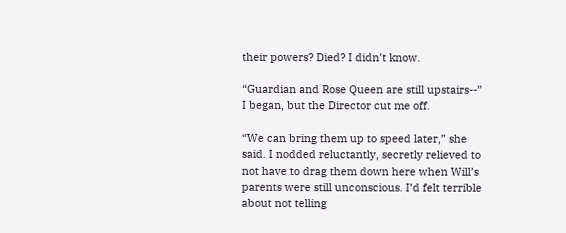their powers? Died? I didn’t know.

“Guardian and Rose Queen are still upstairs--” I began, but the Director cut me off.

“We can bring them up to speed later,” she said. I nodded reluctantly, secretly relieved to not have to drag them down here when Will’s parents were still unconscious. I’d felt terrible about not telling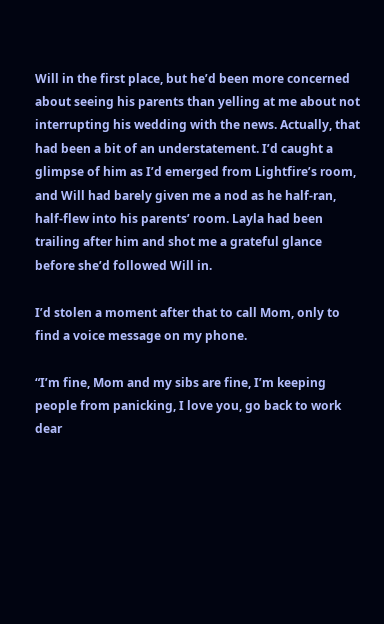Will in the first place, but he’d been more concerned about seeing his parents than yelling at me about not interrupting his wedding with the news. Actually, that had been a bit of an understatement. I’d caught a glimpse of him as I’d emerged from Lightfire’s room, and Will had barely given me a nod as he half-ran, half-flew into his parents’ room. Layla had been trailing after him and shot me a grateful glance before she’d followed Will in.

I’d stolen a moment after that to call Mom, only to find a voice message on my phone.

“I’m fine, Mom and my sibs are fine, I’m keeping people from panicking, I love you, go back to work dear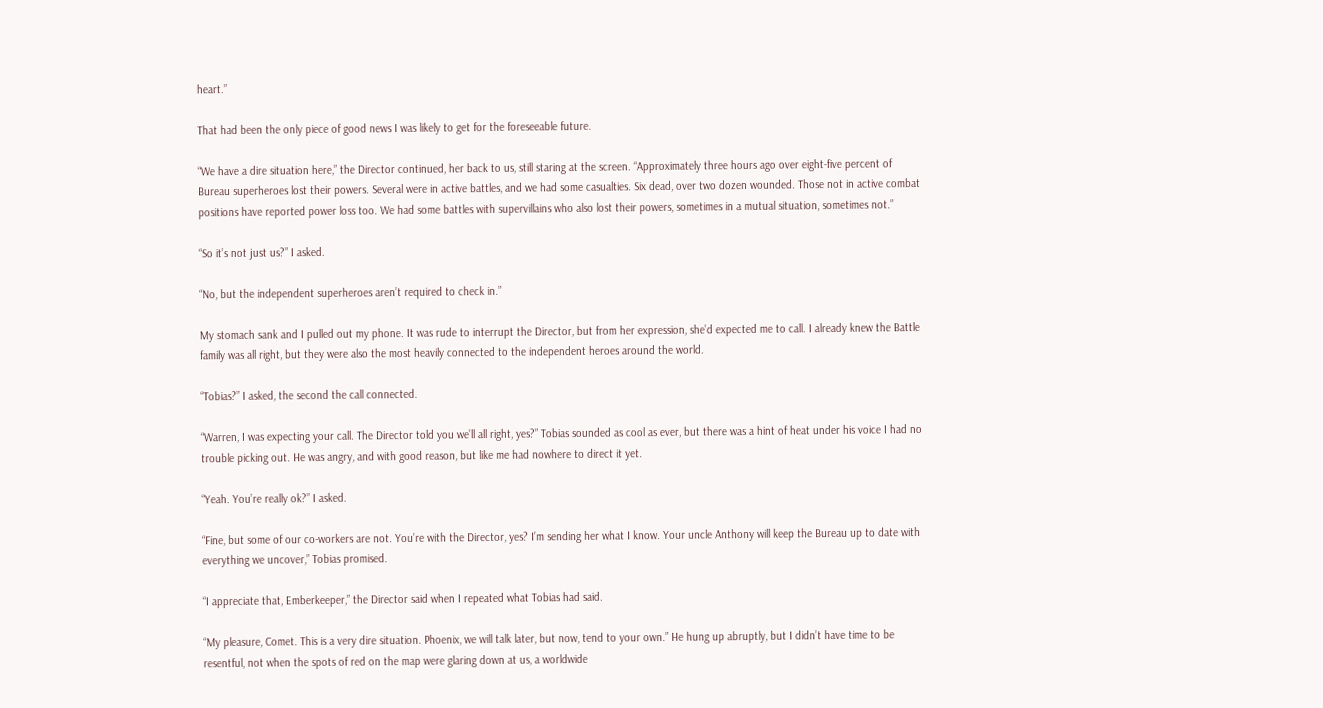heart.”

That had been the only piece of good news I was likely to get for the foreseeable future.

“We have a dire situation here,” the Director continued, her back to us, still staring at the screen. “Approximately three hours ago over eight-five percent of Bureau superheroes lost their powers. Several were in active battles, and we had some casualties. Six dead, over two dozen wounded. Those not in active combat positions have reported power loss too. We had some battles with supervillains who also lost their powers, sometimes in a mutual situation, sometimes not.”

“So it’s not just us?” I asked.

“No, but the independent superheroes aren’t required to check in.”

My stomach sank and I pulled out my phone. It was rude to interrupt the Director, but from her expression, she’d expected me to call. I already knew the Battle family was all right, but they were also the most heavily connected to the independent heroes around the world.

“Tobias?” I asked, the second the call connected.

“Warren, I was expecting your call. The Director told you we’ll all right, yes?” Tobias sounded as cool as ever, but there was a hint of heat under his voice I had no trouble picking out. He was angry, and with good reason, but like me had nowhere to direct it yet.

“Yeah. You’re really ok?” I asked.

“Fine, but some of our co-workers are not. You’re with the Director, yes? I’m sending her what I know. Your uncle Anthony will keep the Bureau up to date with everything we uncover,” Tobias promised.

“I appreciate that, Emberkeeper,” the Director said when I repeated what Tobias had said.

“My pleasure, Comet. This is a very dire situation. Phoenix, we will talk later, but now, tend to your own.” He hung up abruptly, but I didn’t have time to be resentful, not when the spots of red on the map were glaring down at us, a worldwide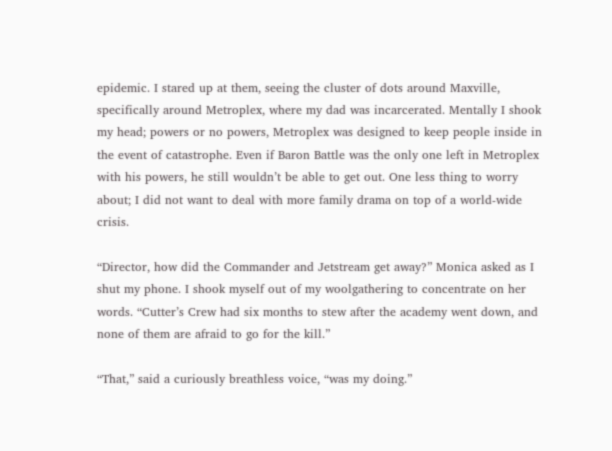epidemic. I stared up at them, seeing the cluster of dots around Maxville, specifically around Metroplex, where my dad was incarcerated. Mentally I shook my head; powers or no powers, Metroplex was designed to keep people inside in the event of catastrophe. Even if Baron Battle was the only one left in Metroplex with his powers, he still wouldn’t be able to get out. One less thing to worry about; I did not want to deal with more family drama on top of a world-wide crisis.

“Director, how did the Commander and Jetstream get away?” Monica asked as I shut my phone. I shook myself out of my woolgathering to concentrate on her words. “Cutter’s Crew had six months to stew after the academy went down, and none of them are afraid to go for the kill.”

“That,” said a curiously breathless voice, “was my doing.”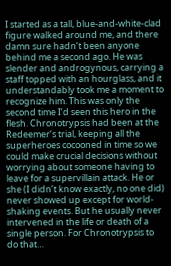I started as a tall, blue-and-white-clad figure walked around me, and there damn sure hadn’t been anyone behind me a second ago. He was slender and androgynous, carrying a staff topped with an hourglass, and it understandably took me a moment to recognize him. This was only the second time I’d seen this hero in the flesh. Chronotrypsis had been at the Redeemer’s trial, keeping all the superheroes cocooned in time so we could make crucial decisions without worrying about someone having to leave for a supervillain attack. He or she (I didn’t know exactly, no one did) never showed up except for world-shaking events. But he usually never intervened in the life or death of a single person. For Chronotrypsis to do that…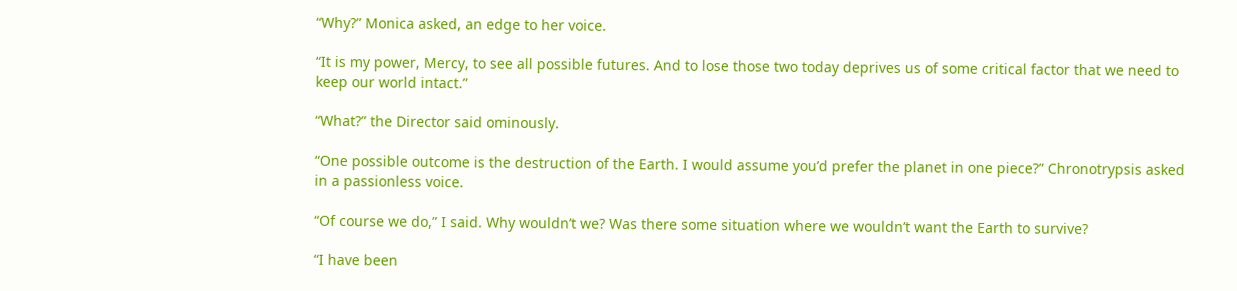“Why?” Monica asked, an edge to her voice.

“It is my power, Mercy, to see all possible futures. And to lose those two today deprives us of some critical factor that we need to keep our world intact.”

“What?” the Director said ominously.

“One possible outcome is the destruction of the Earth. I would assume you’d prefer the planet in one piece?” Chronotrypsis asked in a passionless voice.

“Of course we do,” I said. Why wouldn’t we? Was there some situation where we wouldn’t want the Earth to survive?

“I have been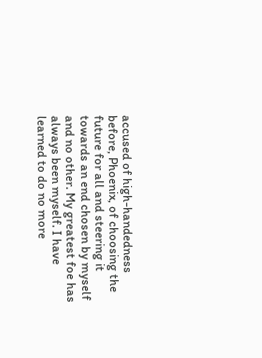accused of high-handedness before, Phoenix, of choosing the future for all and steering it towards an end chosen by myself and no other. My greatest foe has always been myself. I have learned to do no more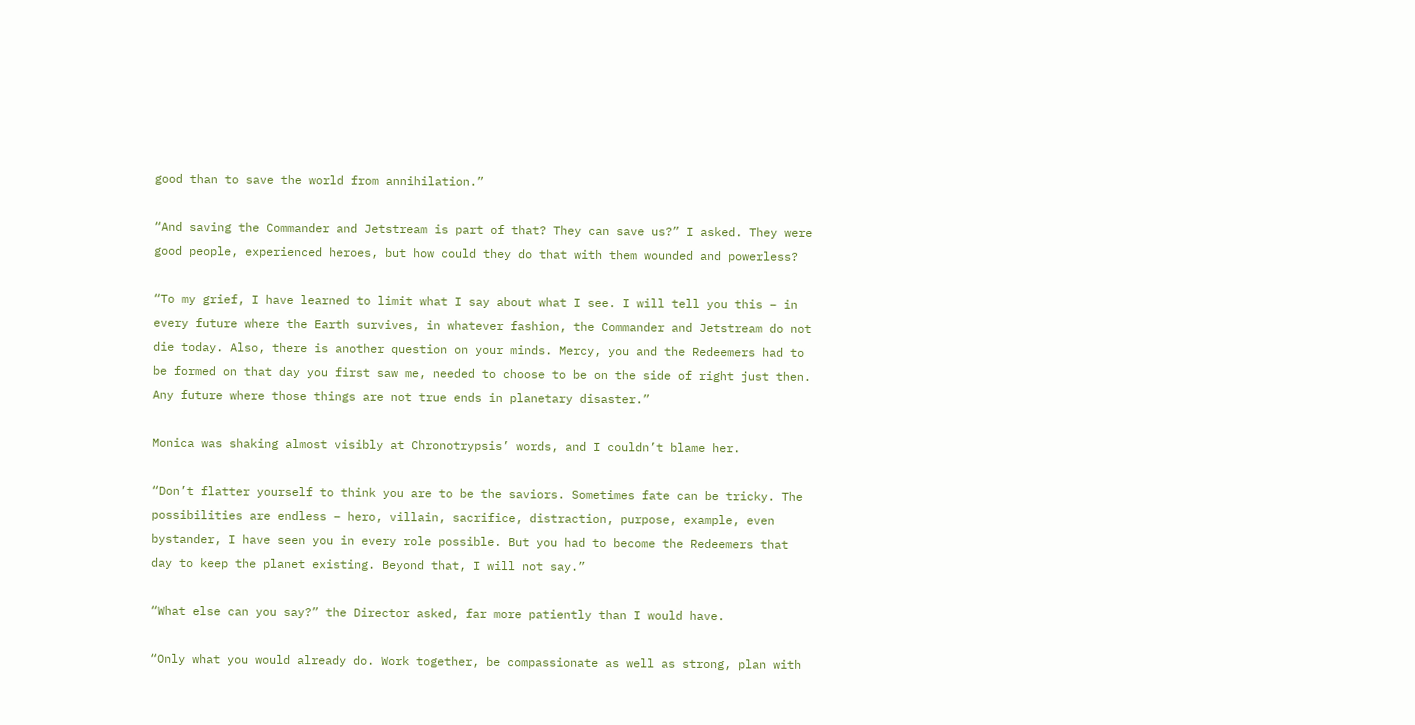good than to save the world from annihilation.”

“And saving the Commander and Jetstream is part of that? They can save us?” I asked. They were good people, experienced heroes, but how could they do that with them wounded and powerless?

“To my grief, I have learned to limit what I say about what I see. I will tell you this – in every future where the Earth survives, in whatever fashion, the Commander and Jetstream do not die today. Also, there is another question on your minds. Mercy, you and the Redeemers had to be formed on that day you first saw me, needed to choose to be on the side of right just then. Any future where those things are not true ends in planetary disaster.”

Monica was shaking almost visibly at Chronotrypsis’ words, and I couldn’t blame her.

“Don’t flatter yourself to think you are to be the saviors. Sometimes fate can be tricky. The possibilities are endless – hero, villain, sacrifice, distraction, purpose, example, even bystander, I have seen you in every role possible. But you had to become the Redeemers that day to keep the planet existing. Beyond that, I will not say.”

“What else can you say?” the Director asked, far more patiently than I would have.

“Only what you would already do. Work together, be compassionate as well as strong, plan with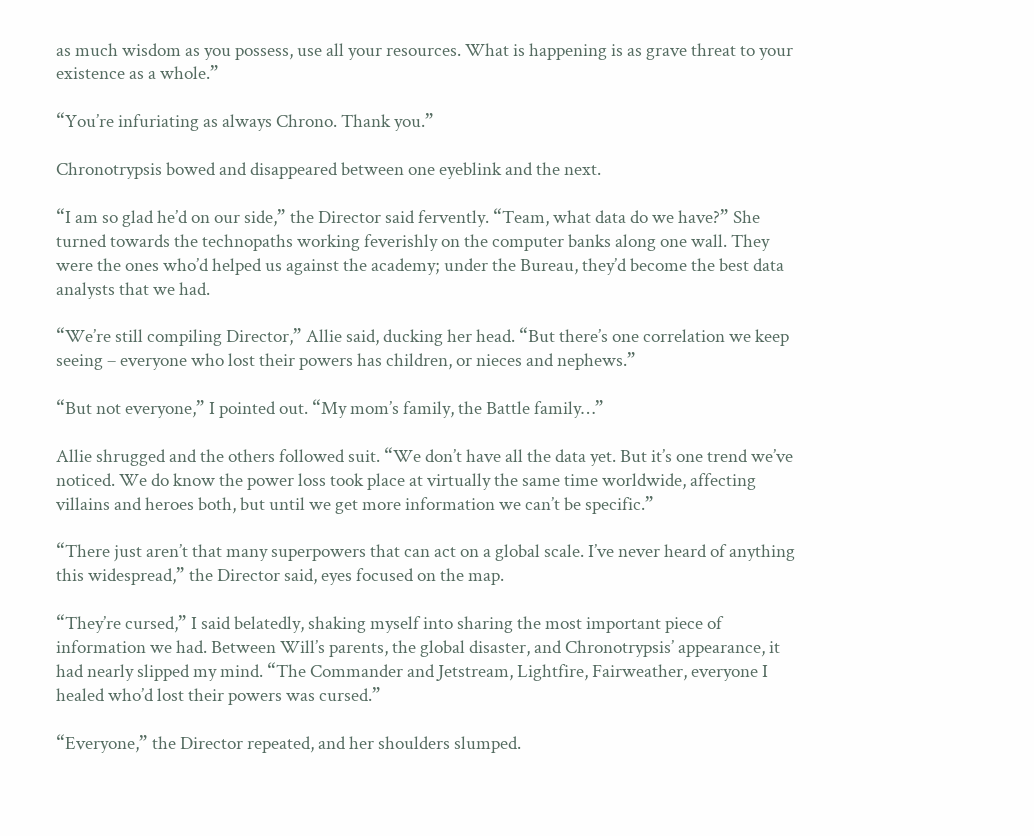as much wisdom as you possess, use all your resources. What is happening is as grave threat to your existence as a whole.”

“You’re infuriating as always Chrono. Thank you.”

Chronotrypsis bowed and disappeared between one eyeblink and the next.

“I am so glad he’d on our side,” the Director said fervently. “Team, what data do we have?” She turned towards the technopaths working feverishly on the computer banks along one wall. They were the ones who’d helped us against the academy; under the Bureau, they’d become the best data analysts that we had.

“We’re still compiling Director,” Allie said, ducking her head. “But there’s one correlation we keep seeing – everyone who lost their powers has children, or nieces and nephews.”

“But not everyone,” I pointed out. “My mom’s family, the Battle family…”

Allie shrugged and the others followed suit. “We don’t have all the data yet. But it’s one trend we’ve noticed. We do know the power loss took place at virtually the same time worldwide, affecting villains and heroes both, but until we get more information we can’t be specific.”

“There just aren’t that many superpowers that can act on a global scale. I’ve never heard of anything this widespread,” the Director said, eyes focused on the map.

“They’re cursed,” I said belatedly, shaking myself into sharing the most important piece of information we had. Between Will’s parents, the global disaster, and Chronotrypsis’ appearance, it had nearly slipped my mind. “The Commander and Jetstream, Lightfire, Fairweather, everyone I healed who’d lost their powers was cursed.”

“Everyone,” the Director repeated, and her shoulders slumped.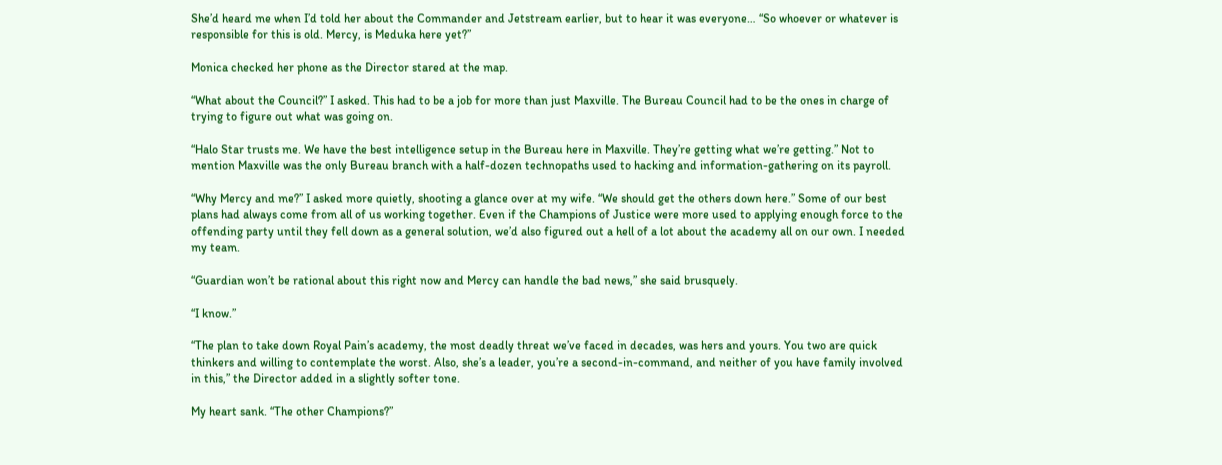She’d heard me when I’d told her about the Commander and Jetstream earlier, but to hear it was everyone… “So whoever or whatever is responsible for this is old. Mercy, is Meduka here yet?”

Monica checked her phone as the Director stared at the map.

“What about the Council?” I asked. This had to be a job for more than just Maxville. The Bureau Council had to be the ones in charge of trying to figure out what was going on.

“Halo Star trusts me. We have the best intelligence setup in the Bureau here in Maxville. They’re getting what we’re getting.” Not to mention Maxville was the only Bureau branch with a half-dozen technopaths used to hacking and information-gathering on its payroll.

“Why Mercy and me?” I asked more quietly, shooting a glance over at my wife. “We should get the others down here.” Some of our best plans had always come from all of us working together. Even if the Champions of Justice were more used to applying enough force to the offending party until they fell down as a general solution, we’d also figured out a hell of a lot about the academy all on our own. I needed my team.

“Guardian won’t be rational about this right now and Mercy can handle the bad news,” she said brusquely.

“I know.”

“The plan to take down Royal Pain’s academy, the most deadly threat we’ve faced in decades, was hers and yours. You two are quick thinkers and willing to contemplate the worst. Also, she’s a leader, you’re a second-in-command, and neither of you have family involved in this,” the Director added in a slightly softer tone.

My heart sank. “The other Champions?”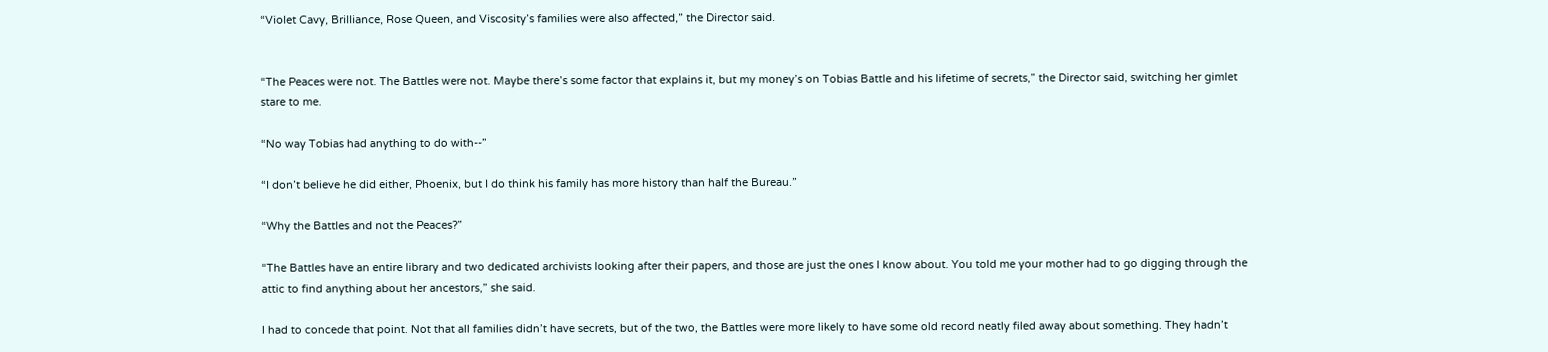“Violet Cavy, Brilliance, Rose Queen, and Viscosity’s families were also affected,” the Director said.


“The Peaces were not. The Battles were not. Maybe there’s some factor that explains it, but my money’s on Tobias Battle and his lifetime of secrets,” the Director said, switching her gimlet stare to me.

“No way Tobias had anything to do with--”

“I don’t believe he did either, Phoenix, but I do think his family has more history than half the Bureau.”

“Why the Battles and not the Peaces?”

“The Battles have an entire library and two dedicated archivists looking after their papers, and those are just the ones I know about. You told me your mother had to go digging through the attic to find anything about her ancestors,” she said.

I had to concede that point. Not that all families didn’t have secrets, but of the two, the Battles were more likely to have some old record neatly filed away about something. They hadn’t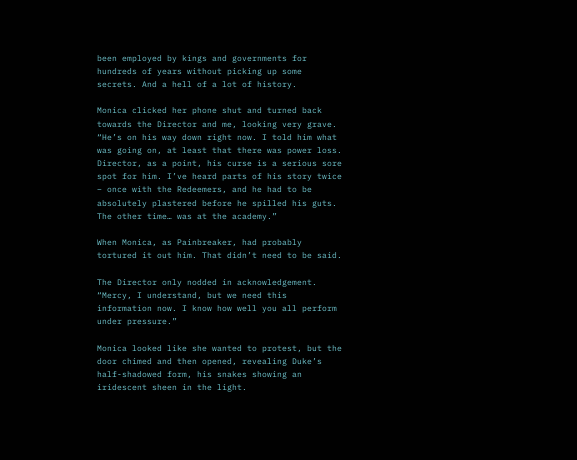been employed by kings and governments for hundreds of years without picking up some secrets. And a hell of a lot of history.

Monica clicked her phone shut and turned back towards the Director and me, looking very grave. “He’s on his way down right now. I told him what was going on, at least that there was power loss. Director, as a point, his curse is a serious sore spot for him. I’ve heard parts of his story twice – once with the Redeemers, and he had to be absolutely plastered before he spilled his guts. The other time… was at the academy.”

When Monica, as Painbreaker, had probably tortured it out him. That didn’t need to be said.

The Director only nodded in acknowledgement. “Mercy, I understand, but we need this information now. I know how well you all perform under pressure.”

Monica looked like she wanted to protest, but the door chimed and then opened, revealing Duke’s half-shadowed form, his snakes showing an iridescent sheen in the light.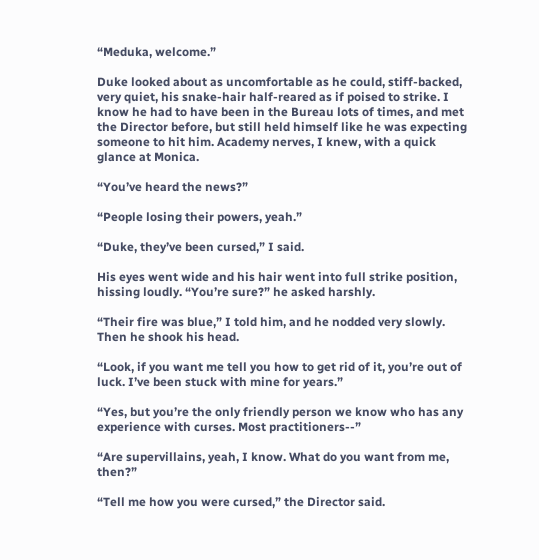“Meduka, welcome.”

Duke looked about as uncomfortable as he could, stiff-backed, very quiet, his snake-hair half-reared as if poised to strike. I know he had to have been in the Bureau lots of times, and met the Director before, but still held himself like he was expecting someone to hit him. Academy nerves, I knew, with a quick glance at Monica.

“You’ve heard the news?”

“People losing their powers, yeah.”

“Duke, they’ve been cursed,” I said.

His eyes went wide and his hair went into full strike position, hissing loudly. “You’re sure?” he asked harshly.

“Their fire was blue,” I told him, and he nodded very slowly. Then he shook his head.

“Look, if you want me tell you how to get rid of it, you’re out of luck. I’ve been stuck with mine for years.”

“Yes, but you’re the only friendly person we know who has any experience with curses. Most practitioners--”

“Are supervillains, yeah, I know. What do you want from me, then?”

“Tell me how you were cursed,” the Director said.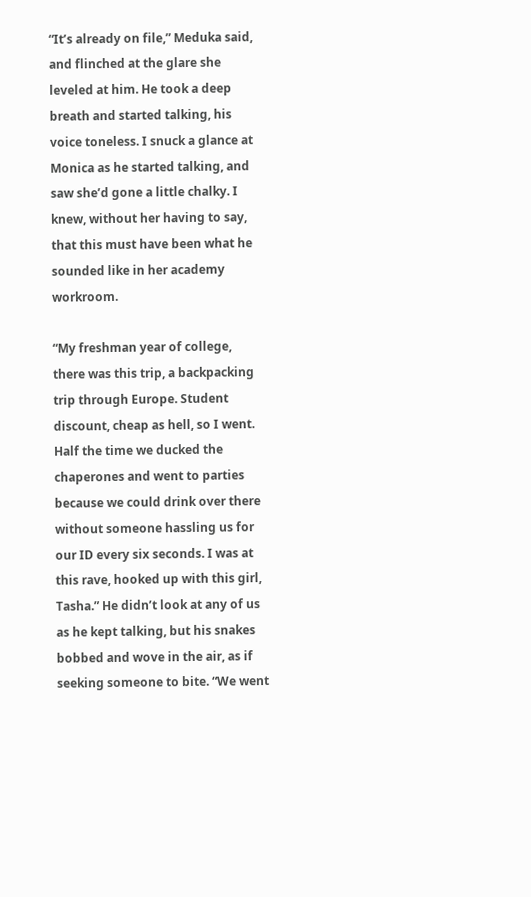“It’s already on file,” Meduka said, and flinched at the glare she leveled at him. He took a deep breath and started talking, his voice toneless. I snuck a glance at Monica as he started talking, and saw she’d gone a little chalky. I knew, without her having to say, that this must have been what he sounded like in her academy workroom.

“My freshman year of college, there was this trip, a backpacking trip through Europe. Student discount, cheap as hell, so I went. Half the time we ducked the chaperones and went to parties because we could drink over there without someone hassling us for our ID every six seconds. I was at this rave, hooked up with this girl, Tasha.” He didn’t look at any of us as he kept talking, but his snakes bobbed and wove in the air, as if seeking someone to bite. “We went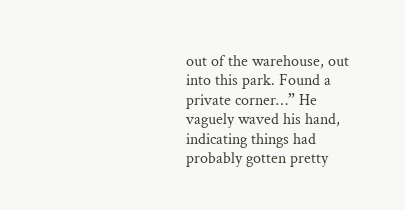out of the warehouse, out into this park. Found a private corner…” He vaguely waved his hand, indicating things had probably gotten pretty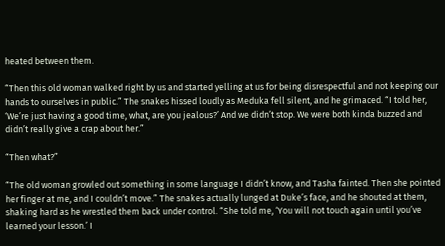heated between them.

“Then this old woman walked right by us and started yelling at us for being disrespectful and not keeping our hands to ourselves in public.” The snakes hissed loudly as Meduka fell silent, and he grimaced. “I told her, ‘We’re just having a good time, what, are you jealous?’ And we didn’t stop. We were both kinda buzzed and didn’t really give a crap about her.”

“Then what?”

“The old woman growled out something in some language I didn’t know, and Tasha fainted. Then she pointed her finger at me, and I couldn’t move.” The snakes actually lunged at Duke’s face, and he shouted at them, shaking hard as he wrestled them back under control. “She told me, ‘You will not touch again until you’ve learned your lesson.’ I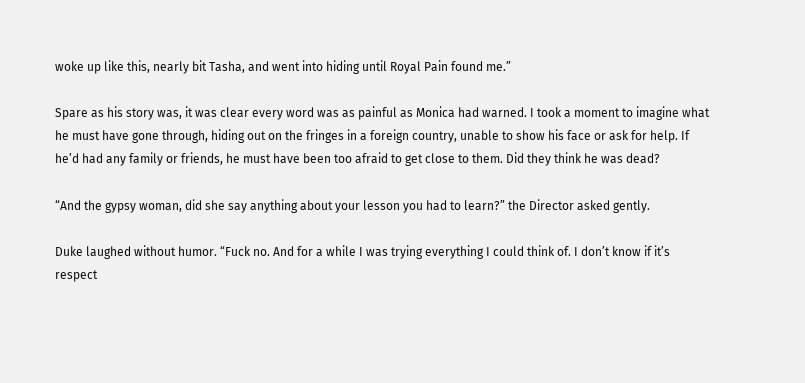woke up like this, nearly bit Tasha, and went into hiding until Royal Pain found me.”

Spare as his story was, it was clear every word was as painful as Monica had warned. I took a moment to imagine what he must have gone through, hiding out on the fringes in a foreign country, unable to show his face or ask for help. If he’d had any family or friends, he must have been too afraid to get close to them. Did they think he was dead?

“And the gypsy woman, did she say anything about your lesson you had to learn?” the Director asked gently.

Duke laughed without humor. “Fuck no. And for a while I was trying everything I could think of. I don’t know if it’s respect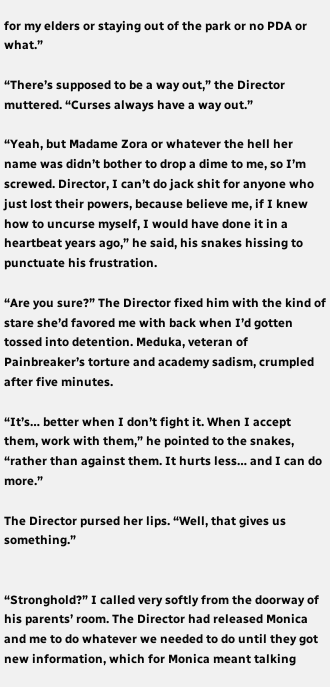for my elders or staying out of the park or no PDA or what.”

“There’s supposed to be a way out,” the Director muttered. “Curses always have a way out.”

“Yeah, but Madame Zora or whatever the hell her name was didn’t bother to drop a dime to me, so I’m screwed. Director, I can’t do jack shit for anyone who just lost their powers, because believe me, if I knew how to uncurse myself, I would have done it in a heartbeat years ago,” he said, his snakes hissing to punctuate his frustration.

“Are you sure?” The Director fixed him with the kind of stare she’d favored me with back when I’d gotten tossed into detention. Meduka, veteran of Painbreaker’s torture and academy sadism, crumpled after five minutes.

“It’s… better when I don’t fight it. When I accept them, work with them,” he pointed to the snakes, “rather than against them. It hurts less… and I can do more.”

The Director pursed her lips. “Well, that gives us something.”


“Stronghold?” I called very softly from the doorway of his parents’ room. The Director had released Monica and me to do whatever we needed to do until they got new information, which for Monica meant talking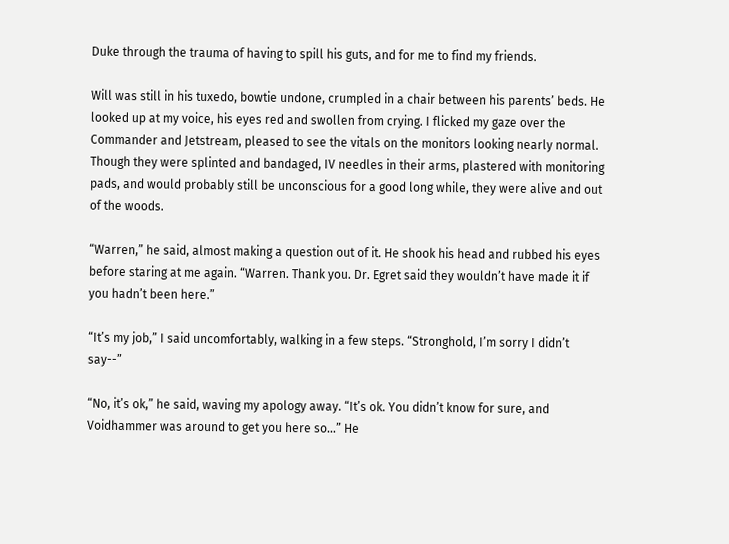Duke through the trauma of having to spill his guts, and for me to find my friends.

Will was still in his tuxedo, bowtie undone, crumpled in a chair between his parents’ beds. He looked up at my voice, his eyes red and swollen from crying. I flicked my gaze over the Commander and Jetstream, pleased to see the vitals on the monitors looking nearly normal. Though they were splinted and bandaged, IV needles in their arms, plastered with monitoring pads, and would probably still be unconscious for a good long while, they were alive and out of the woods.

“Warren,” he said, almost making a question out of it. He shook his head and rubbed his eyes before staring at me again. “Warren. Thank you. Dr. Egret said they wouldn’t have made it if you hadn’t been here.”

“It’s my job,” I said uncomfortably, walking in a few steps. “Stronghold, I’m sorry I didn’t say--”

“No, it’s ok,” he said, waving my apology away. “It’s ok. You didn’t know for sure, and Voidhammer was around to get you here so…” He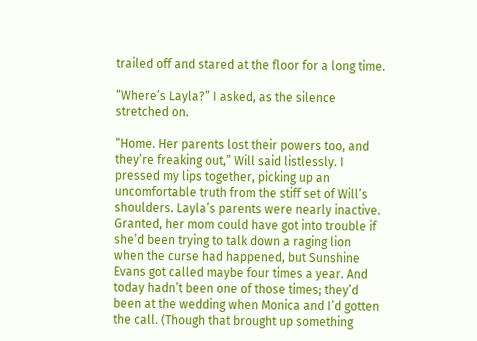trailed off and stared at the floor for a long time.

“Where’s Layla?” I asked, as the silence stretched on.

“Home. Her parents lost their powers too, and they’re freaking out,” Will said listlessly. I pressed my lips together, picking up an uncomfortable truth from the stiff set of Will’s shoulders. Layla’s parents were nearly inactive. Granted, her mom could have got into trouble if she’d been trying to talk down a raging lion when the curse had happened, but Sunshine Evans got called maybe four times a year. And today hadn’t been one of those times; they’d been at the wedding when Monica and I’d gotten the call. (Though that brought up something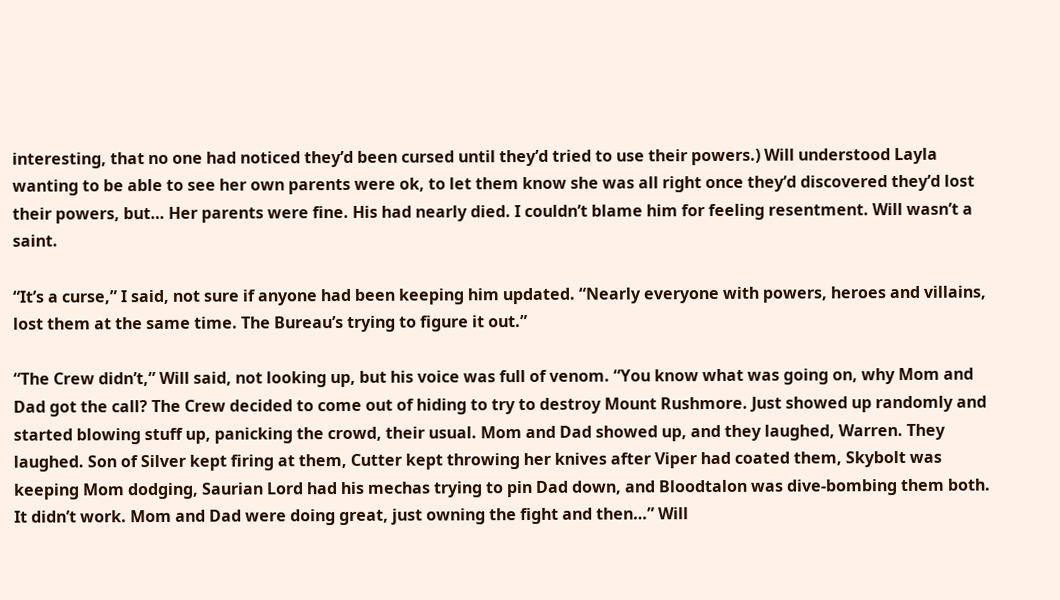interesting, that no one had noticed they’d been cursed until they’d tried to use their powers.) Will understood Layla wanting to be able to see her own parents were ok, to let them know she was all right once they’d discovered they’d lost their powers, but… Her parents were fine. His had nearly died. I couldn’t blame him for feeling resentment. Will wasn’t a saint.

“It’s a curse,” I said, not sure if anyone had been keeping him updated. “Nearly everyone with powers, heroes and villains, lost them at the same time. The Bureau’s trying to figure it out.”

“The Crew didn’t,” Will said, not looking up, but his voice was full of venom. “You know what was going on, why Mom and Dad got the call? The Crew decided to come out of hiding to try to destroy Mount Rushmore. Just showed up randomly and started blowing stuff up, panicking the crowd, their usual. Mom and Dad showed up, and they laughed, Warren. They laughed. Son of Silver kept firing at them, Cutter kept throwing her knives after Viper had coated them, Skybolt was keeping Mom dodging, Saurian Lord had his mechas trying to pin Dad down, and Bloodtalon was dive-bombing them both. It didn’t work. Mom and Dad were doing great, just owning the fight and then…” Will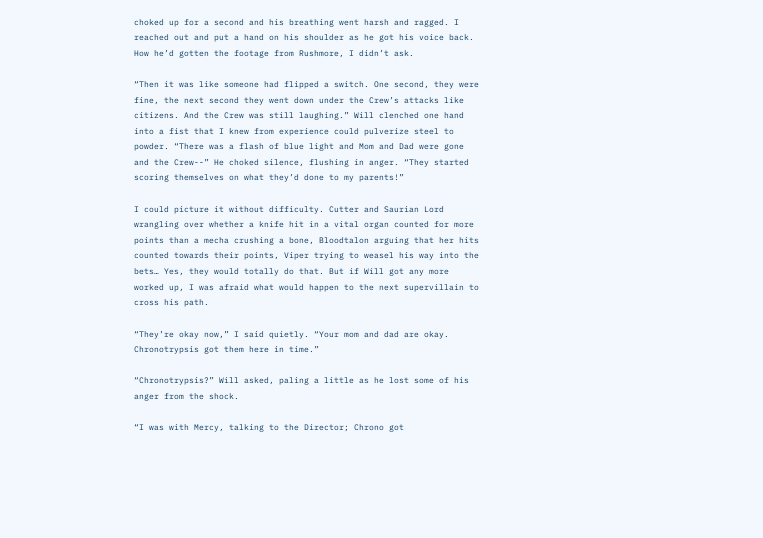choked up for a second and his breathing went harsh and ragged. I reached out and put a hand on his shoulder as he got his voice back. How he’d gotten the footage from Rushmore, I didn’t ask.

“Then it was like someone had flipped a switch. One second, they were fine, the next second they went down under the Crew’s attacks like citizens. And the Crew was still laughing.” Will clenched one hand into a fist that I knew from experience could pulverize steel to powder. “There was a flash of blue light and Mom and Dad were gone and the Crew--” He choked silence, flushing in anger. “They started scoring themselves on what they’d done to my parents!”

I could picture it without difficulty. Cutter and Saurian Lord wrangling over whether a knife hit in a vital organ counted for more points than a mecha crushing a bone, Bloodtalon arguing that her hits counted towards their points, Viper trying to weasel his way into the bets… Yes, they would totally do that. But if Will got any more worked up, I was afraid what would happen to the next supervillain to cross his path.

“They’re okay now,” I said quietly. “Your mom and dad are okay. Chronotrypsis got them here in time.”

“Chronotrypsis?” Will asked, paling a little as he lost some of his anger from the shock.

“I was with Mercy, talking to the Director; Chrono got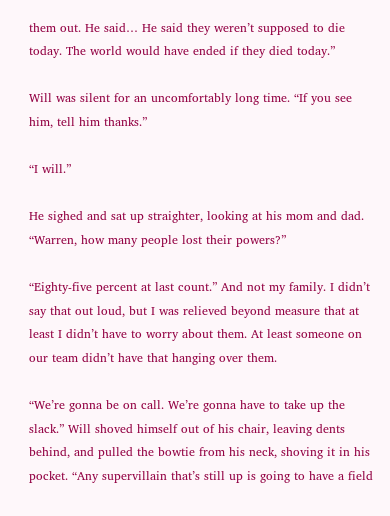them out. He said… He said they weren’t supposed to die today. The world would have ended if they died today.”

Will was silent for an uncomfortably long time. “If you see him, tell him thanks.”

“I will.”

He sighed and sat up straighter, looking at his mom and dad. “Warren, how many people lost their powers?”

“Eighty-five percent at last count.” And not my family. I didn’t say that out loud, but I was relieved beyond measure that at least I didn’t have to worry about them. At least someone on our team didn’t have that hanging over them.

“We’re gonna be on call. We’re gonna have to take up the slack.” Will shoved himself out of his chair, leaving dents behind, and pulled the bowtie from his neck, shoving it in his pocket. “Any supervillain that’s still up is going to have a field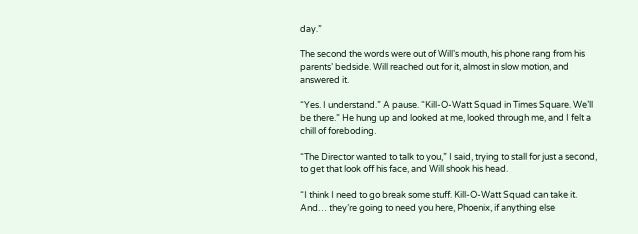day.”

The second the words were out of Will’s mouth, his phone rang from his parents’ bedside. Will reached out for it, almost in slow motion, and answered it.

“Yes. I understand.” A pause. “Kill-O-Watt Squad in Times Square. We’ll be there.” He hung up and looked at me, looked through me, and I felt a chill of foreboding.

“The Director wanted to talk to you,” I said, trying to stall for just a second, to get that look off his face, and Will shook his head.

“I think I need to go break some stuff. Kill-O-Watt Squad can take it. And… they’re going to need you here, Phoenix, if anything else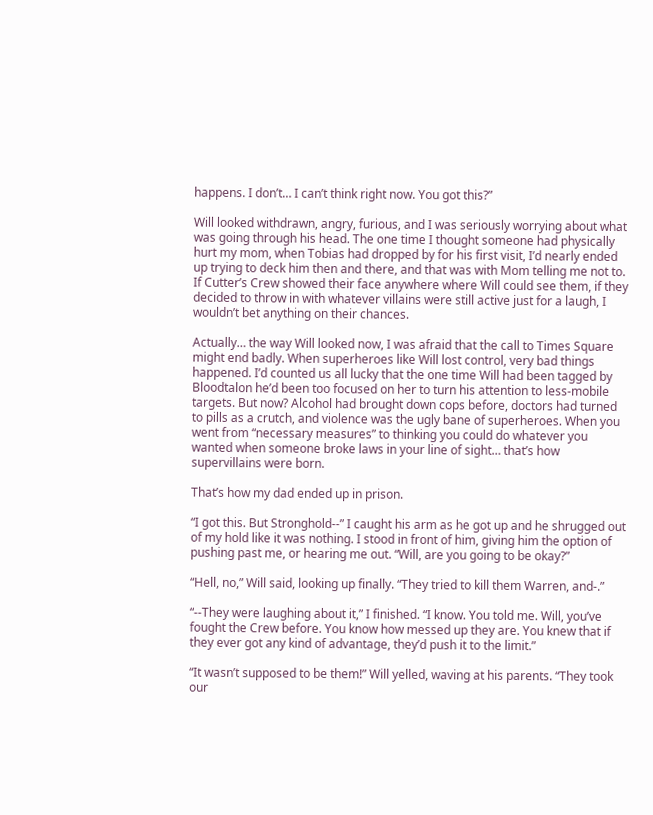happens. I don’t… I can’t think right now. You got this?”

Will looked withdrawn, angry, furious, and I was seriously worrying about what was going through his head. The one time I thought someone had physically hurt my mom, when Tobias had dropped by for his first visit, I’d nearly ended up trying to deck him then and there, and that was with Mom telling me not to. If Cutter’s Crew showed their face anywhere where Will could see them, if they decided to throw in with whatever villains were still active just for a laugh, I wouldn’t bet anything on their chances.

Actually… the way Will looked now, I was afraid that the call to Times Square might end badly. When superheroes like Will lost control, very bad things happened. I’d counted us all lucky that the one time Will had been tagged by Bloodtalon he’d been too focused on her to turn his attention to less-mobile targets. But now? Alcohol had brought down cops before, doctors had turned to pills as a crutch, and violence was the ugly bane of superheroes. When you went from “necessary measures” to thinking you could do whatever you wanted when someone broke laws in your line of sight… that’s how supervillains were born.

That’s how my dad ended up in prison.

“I got this. But Stronghold--” I caught his arm as he got up and he shrugged out of my hold like it was nothing. I stood in front of him, giving him the option of pushing past me, or hearing me out. “Will, are you going to be okay?”

“Hell, no,” Will said, looking up finally. “They tried to kill them Warren, and-.”

“--They were laughing about it,” I finished. “I know. You told me. Will, you’ve fought the Crew before. You know how messed up they are. You knew that if they ever got any kind of advantage, they’d push it to the limit.”

“It wasn’t supposed to be them!” Will yelled, waving at his parents. “They took our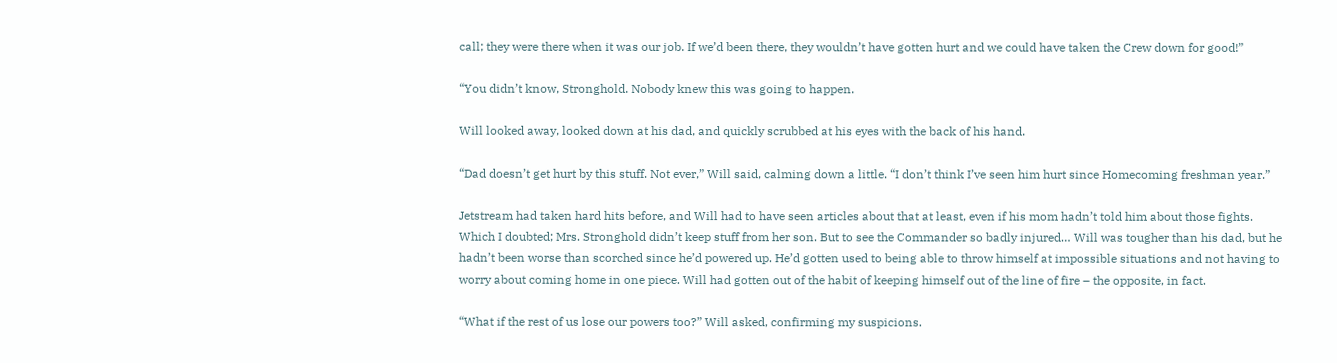call; they were there when it was our job. If we’d been there, they wouldn’t have gotten hurt and we could have taken the Crew down for good!”

“You didn’t know, Stronghold. Nobody knew this was going to happen.

Will looked away, looked down at his dad, and quickly scrubbed at his eyes with the back of his hand.

“Dad doesn’t get hurt by this stuff. Not ever,” Will said, calming down a little. “I don’t think I’ve seen him hurt since Homecoming freshman year.”

Jetstream had taken hard hits before, and Will had to have seen articles about that at least, even if his mom hadn’t told him about those fights. Which I doubted; Mrs. Stronghold didn’t keep stuff from her son. But to see the Commander so badly injured… Will was tougher than his dad, but he hadn’t been worse than scorched since he’d powered up. He’d gotten used to being able to throw himself at impossible situations and not having to worry about coming home in one piece. Will had gotten out of the habit of keeping himself out of the line of fire – the opposite, in fact.

“What if the rest of us lose our powers too?” Will asked, confirming my suspicions.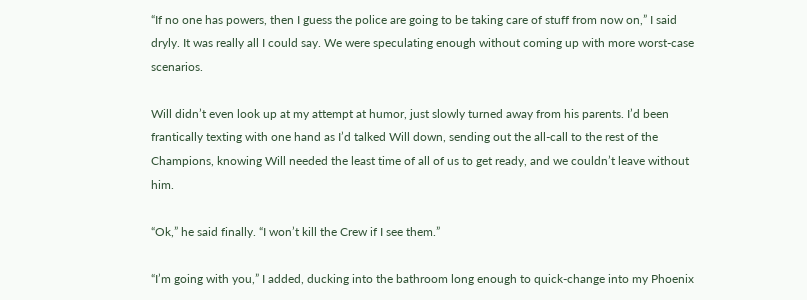“If no one has powers, then I guess the police are going to be taking care of stuff from now on,” I said dryly. It was really all I could say. We were speculating enough without coming up with more worst-case scenarios.

Will didn’t even look up at my attempt at humor, just slowly turned away from his parents. I’d been frantically texting with one hand as I’d talked Will down, sending out the all-call to the rest of the Champions, knowing Will needed the least time of all of us to get ready, and we couldn’t leave without him.

“Ok,” he said finally. “I won’t kill the Crew if I see them.”

“I’m going with you,” I added, ducking into the bathroom long enough to quick-change into my Phoenix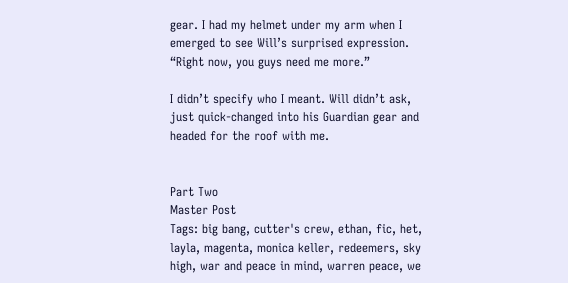gear. I had my helmet under my arm when I emerged to see Will’s surprised expression. “Right now, you guys need me more.”

I didn’t specify who I meant. Will didn’t ask, just quick-changed into his Guardian gear and headed for the roof with me.


Part Two
Master Post
Tags: big bang, cutter's crew, ethan, fic, het, layla, magenta, monica keller, redeemers, sky high, war and peace in mind, warren peace, we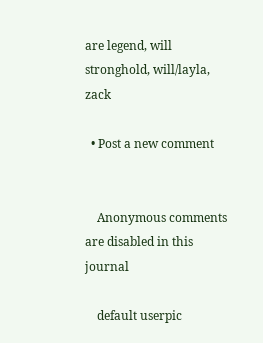are legend, will stronghold, will/layla, zack

  • Post a new comment


    Anonymous comments are disabled in this journal

    default userpic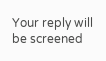Your reply will be screened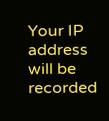Your IP address will be recorded